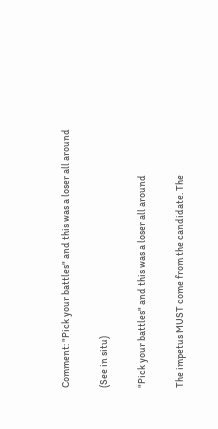Comment: "Pick your battles" and this was a loser all around

(See in situ)

"Pick your battles" and this was a loser all around

The impetus MUST come from the candidate. The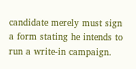candidate merely must sign a form stating he intends to run a write-in campaign.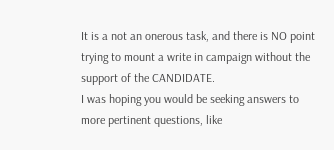It is a not an onerous task, and there is NO point trying to mount a write in campaign without the support of the CANDIDATE.
I was hoping you would be seeking answers to more pertinent questions, like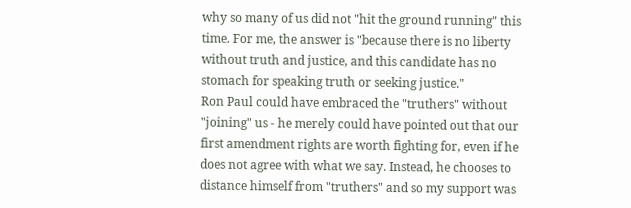why so many of us did not "hit the ground running" this time. For me, the answer is "because there is no liberty without truth and justice, and this candidate has no stomach for speaking truth or seeking justice."
Ron Paul could have embraced the "truthers" without "joining" us - he merely could have pointed out that our first amendment rights are worth fighting for, even if he does not agree with what we say. Instead, he chooses to distance himself from "truthers" and so my support was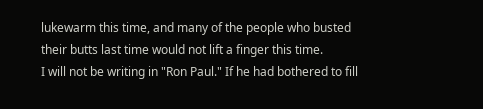lukewarm this time, and many of the people who busted their butts last time would not lift a finger this time.
I will not be writing in "Ron Paul." If he had bothered to fill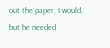out the paper, I would, but he needed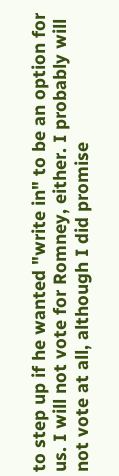to step up if he wanted "write in" to be an option for us. I will not vote for Romney, either. I probably will not vote at all, although I did promise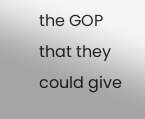the GOP that they could give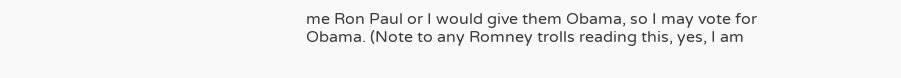me Ron Paul or I would give them Obama, so I may vote for Obama. (Note to any Romney trolls reading this, yes, I am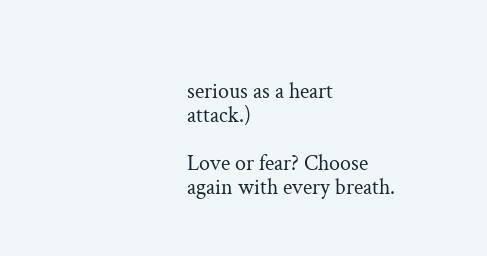serious as a heart attack.)

Love or fear? Choose again with every breath.